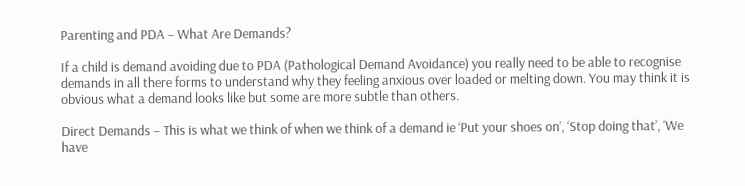Parenting and PDA – What Are Demands?

If a child is demand avoiding due to PDA (Pathological Demand Avoidance) you really need to be able to recognise demands in all there forms to understand why they feeling anxious over loaded or melting down. You may think it is obvious what a demand looks like but some are more subtle than others.

Direct Demands – This is what we think of when we think of a demand ie ‘Put your shoes on’, ‘Stop doing that’, ‘We have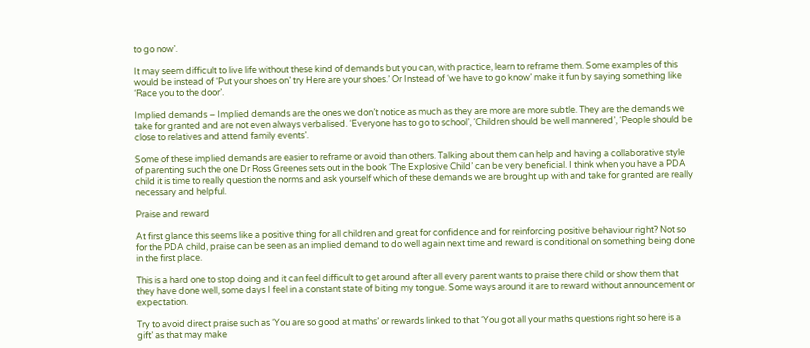to go now’.

It may seem difficult to live life without these kind of demands but you can, with practice, learn to reframe them. Some examples of this would be instead of ‘Put your shoes on’ try Here are your shoes.’ Or Instead of ‘we have to go know’ make it fun by saying something like ‘Race you to the door’.

Implied demands – Implied demands are the ones we don’t notice as much as they are more are more subtle. They are the demands we take for granted and are not even always verbalised. ‘Everyone has to go to school’, ‘Children should be well mannered’, ‘People should be close to relatives and attend family events’.

Some of these implied demands are easier to reframe or avoid than others. Talking about them can help and having a collaborative style of parenting such the one Dr Ross Greenes sets out in the book ‘The Explosive Child’ can be very beneficial. I think when you have a PDA child it is time to really question the norms and ask yourself which of these demands we are brought up with and take for granted are really necessary and helpful.

Praise and reward

At first glance this seems like a positive thing for all children and great for confidence and for reinforcing positive behaviour right? Not so for the PDA child, praise can be seen as an implied demand to do well again next time and reward is conditional on something being done in the first place.

This is a hard one to stop doing and it can feel difficult to get around after all every parent wants to praise there child or show them that they have done well, some days I feel in a constant state of biting my tongue. Some ways around it are to reward without announcement or expectation.

Try to avoid direct praise such as ‘You are so good at maths’ or rewards linked to that ‘You got all your maths questions right so here is a gift’ as that may make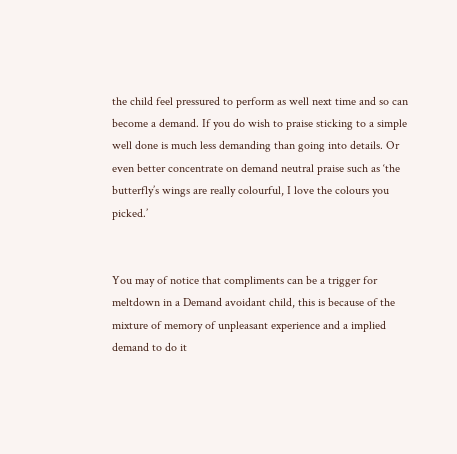the child feel pressured to perform as well next time and so can become a demand. If you do wish to praise sticking to a simple well done is much less demanding than going into details. Or even better concentrate on demand neutral praise such as ‘the butterfly’s wings are really colourful, I love the colours you picked.’


You may of notice that compliments can be a trigger for meltdown in a Demand avoidant child, this is because of the mixture of memory of unpleasant experience and a implied demand to do it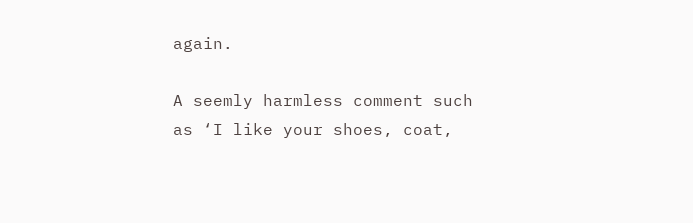again.

A seemly harmless comment such as ‘I like your shoes, coat,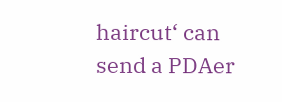haircut‘ can send a PDAer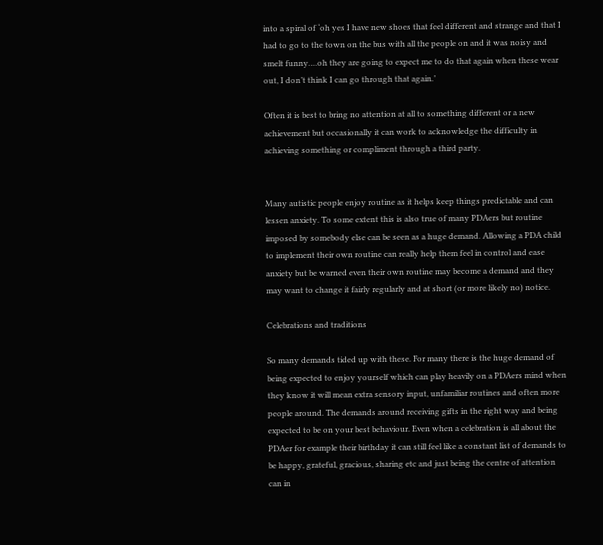into a spiral of ‘oh yes I have new shoes that feel different and strange and that I had to go to the town on the bus with all the people on and it was noisy and smelt funny….oh they are going to expect me to do that again when these wear out, I don’t think I can go through that again.’

Often it is best to bring no attention at all to something different or a new achievement but occasionally it can work to acknowledge the difficulty in achieving something or compliment through a third party.


Many autistic people enjoy routine as it helps keep things predictable and can lessen anxiety. To some extent this is also true of many PDAers but routine imposed by somebody else can be seen as a huge demand. Allowing a PDA child to implement their own routine can really help them feel in control and ease anxiety but be warned even their own routine may become a demand and they may want to change it fairly regularly and at short (or more likely no) notice.

Celebrations and traditions

So many demands tided up with these. For many there is the huge demand of being expected to enjoy yourself which can play heavily on a PDAers mind when they know it will mean extra sensory input, unfamiliar routines and often more people around. The demands around receiving gifts in the right way and being expected to be on your best behaviour. Even when a celebration is all about the PDAer for example their birthday it can still feel like a constant list of demands to be happy, grateful, gracious, sharing etc and just being the centre of attention can in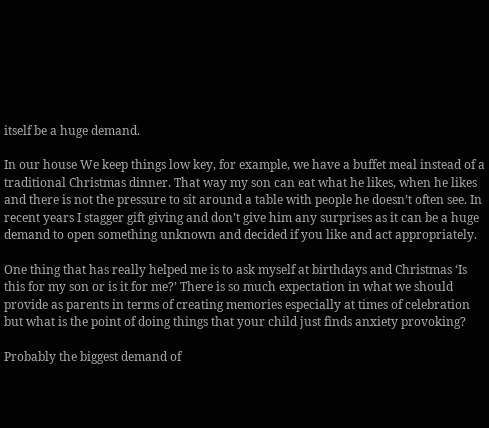itself be a huge demand.

In our house We keep things low key, for example, we have a buffet meal instead of a traditional Christmas dinner. That way my son can eat what he likes, when he likes and there is not the pressure to sit around a table with people he doesn’t often see. In recent years I stagger gift giving and don’t give him any surprises as it can be a huge demand to open something unknown and decided if you like and act appropriately.

One thing that has really helped me is to ask myself at birthdays and Christmas ‘Is this for my son or is it for me?’ There is so much expectation in what we should provide as parents in terms of creating memories especially at times of celebration but what is the point of doing things that your child just finds anxiety provoking?

Probably the biggest demand of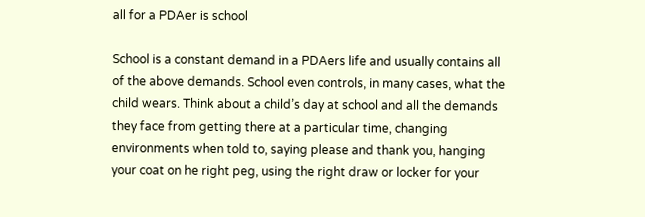all for a PDAer is school

School is a constant demand in a PDAers life and usually contains all of the above demands. School even controls, in many cases, what the child wears. Think about a child’s day at school and all the demands they face from getting there at a particular time, changing environments when told to, saying please and thank you, hanging your coat on he right peg, using the right draw or locker for your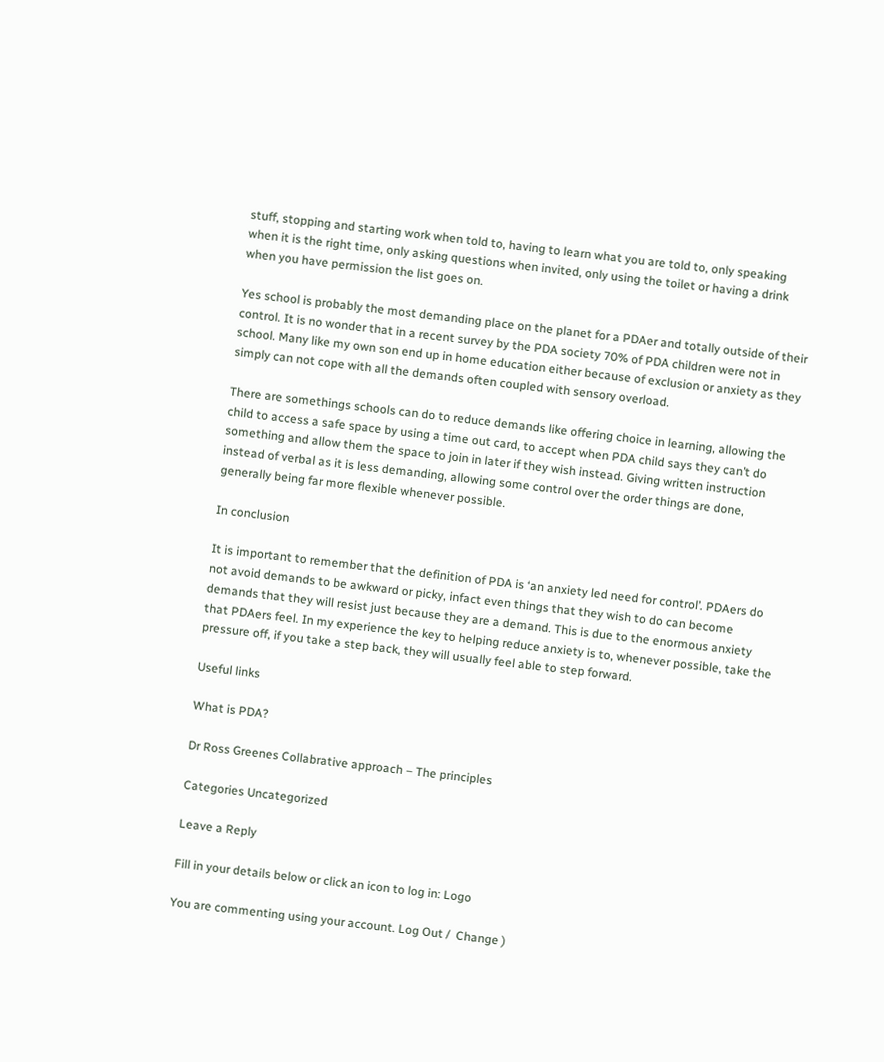stuff, stopping and starting work when told to, having to learn what you are told to, only speaking when it is the right time, only asking questions when invited, only using the toilet or having a drink when you have permission the list goes on.

Yes school is probably the most demanding place on the planet for a PDAer and totally outside of their control. It is no wonder that in a recent survey by the PDA society 70% of PDA children were not in school. Many like my own son end up in home education either because of exclusion or anxiety as they simply can not cope with all the demands often coupled with sensory overload.

There are somethings schools can do to reduce demands like offering choice in learning, allowing the child to access a safe space by using a time out card, to accept when PDA child says they can’t do something and allow them the space to join in later if they wish instead. Giving written instruction instead of verbal as it is less demanding, allowing some control over the order things are done, generally being far more flexible whenever possible.

In conclusion

It is important to remember that the definition of PDA is ‘an anxiety led need for control’. PDAers do not avoid demands to be awkward or picky, infact even things that they wish to do can become demands that they will resist just because they are a demand. This is due to the enormous anxiety that PDAers feel. In my experience the key to helping reduce anxiety is to, whenever possible, take the pressure off, if you take a step back, they will usually feel able to step forward.

Useful links

What is PDA?

Dr Ross Greenes Collabrative approach – The principles

Categories Uncategorized

Leave a Reply

Fill in your details below or click an icon to log in: Logo

You are commenting using your account. Log Out /  Change )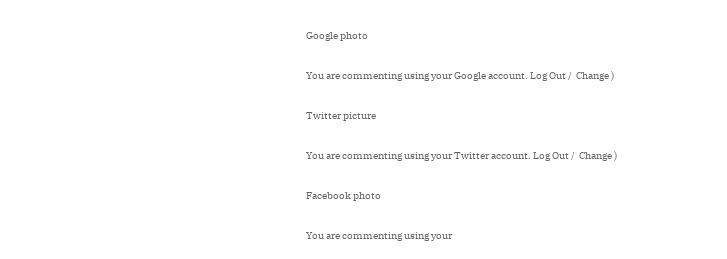Google photo

You are commenting using your Google account. Log Out /  Change )

Twitter picture

You are commenting using your Twitter account. Log Out /  Change )

Facebook photo

You are commenting using your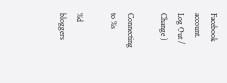Facebook account. Log Out /  Change )

Connecting to %s

%d bloggers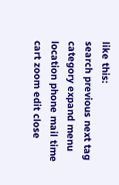like this:
search previous next tag category expand menu location phone mail time cart zoom edit close